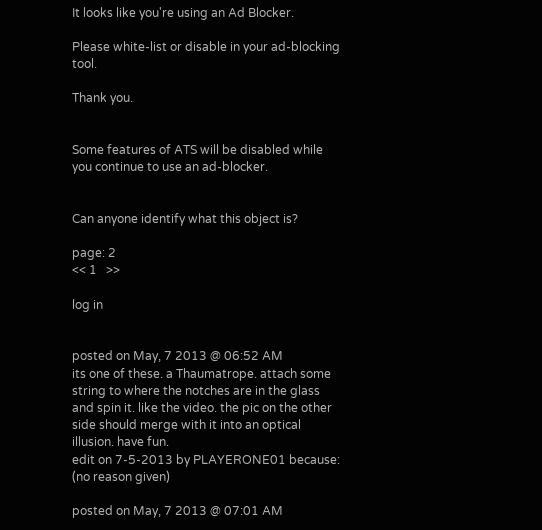It looks like you're using an Ad Blocker.

Please white-list or disable in your ad-blocking tool.

Thank you.


Some features of ATS will be disabled while you continue to use an ad-blocker.


Can anyone identify what this object is?

page: 2
<< 1   >>

log in


posted on May, 7 2013 @ 06:52 AM
its one of these. a Thaumatrope. attach some string to where the notches are in the glass and spin it. like the video. the pic on the other side should merge with it into an optical illusion. have fun.
edit on 7-5-2013 by PLAYERONE01 because: (no reason given)

posted on May, 7 2013 @ 07:01 AM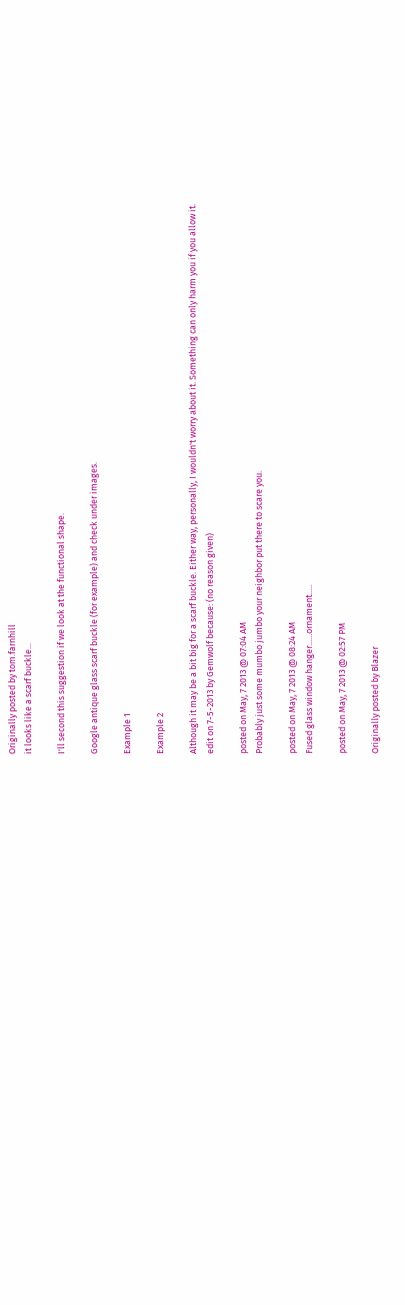Originally posted by tom.farnhill
it looks like a scarf buckle...

I'll second this suggestion if we look at the functional shape.

Google antique glass scarf buckle (for example) and check under images.

Example 1

Example 2

Although it may be a bit big for a scarf buckle. Either way, personally, I wouldn't worry about it. Something can only harm you if you allow it.
edit on 7-5-2013 by Gemwolf because: (no reason given)

posted on May, 7 2013 @ 07:04 AM
Probably just some mumbo jumbo your neighbor put there to scare you.

posted on May, 7 2013 @ 08:24 AM
Fused glass window hanger......ornament.....

posted on May, 7 2013 @ 02:57 PM

Originally posted by Blazer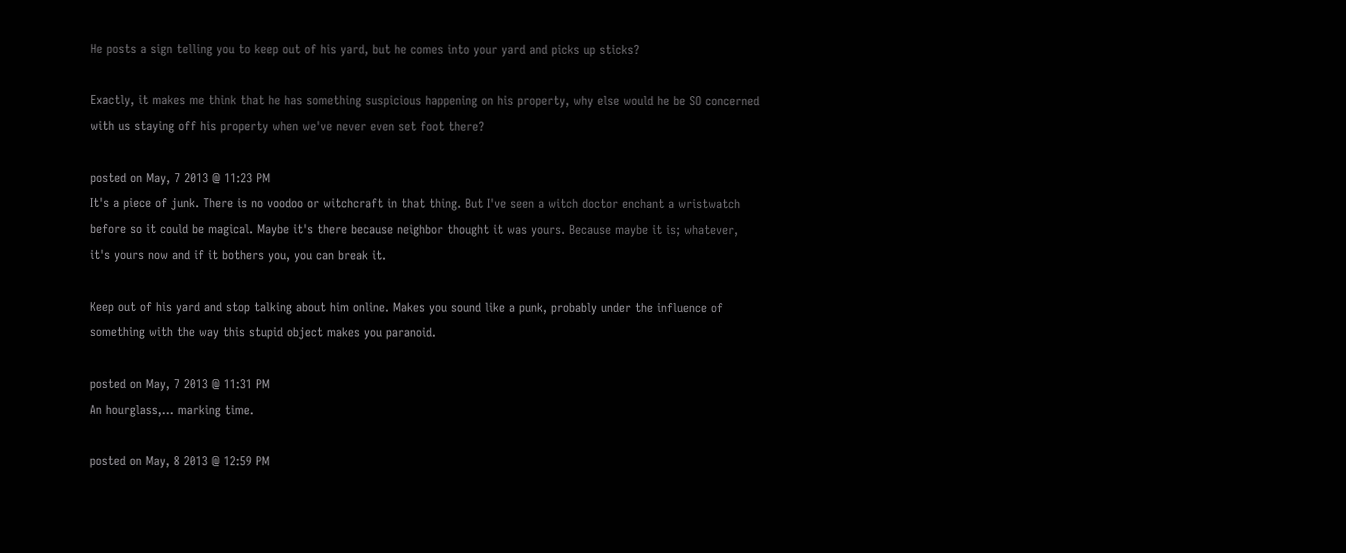He posts a sign telling you to keep out of his yard, but he comes into your yard and picks up sticks?

Exactly, it makes me think that he has something suspicious happening on his property, why else would he be SO concerned with us staying off his property when we've never even set foot there?

posted on May, 7 2013 @ 11:23 PM
It's a piece of junk. There is no voodoo or witchcraft in that thing. But I've seen a witch doctor enchant a wristwatch before so it could be magical. Maybe it's there because neighbor thought it was yours. Because maybe it is; whatever, it's yours now and if it bothers you, you can break it.

Keep out of his yard and stop talking about him online. Makes you sound like a punk, probably under the influence of something with the way this stupid object makes you paranoid.

posted on May, 7 2013 @ 11:31 PM
An hourglass,... marking time.

posted on May, 8 2013 @ 12:59 PM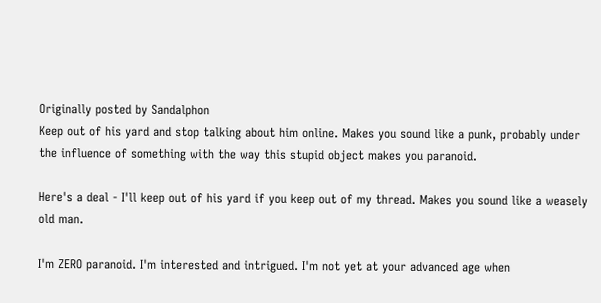Originally posted by Sandalphon
Keep out of his yard and stop talking about him online. Makes you sound like a punk, probably under the influence of something with the way this stupid object makes you paranoid.

Here's a deal - I'll keep out of his yard if you keep out of my thread. Makes you sound like a weasely old man.

I'm ZERO paranoid. I'm interested and intrigued. I'm not yet at your advanced age when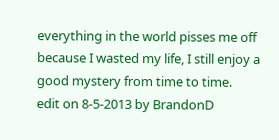everything in the world pisses me off because I wasted my life, I still enjoy a good mystery from time to time.
edit on 8-5-2013 by BrandonD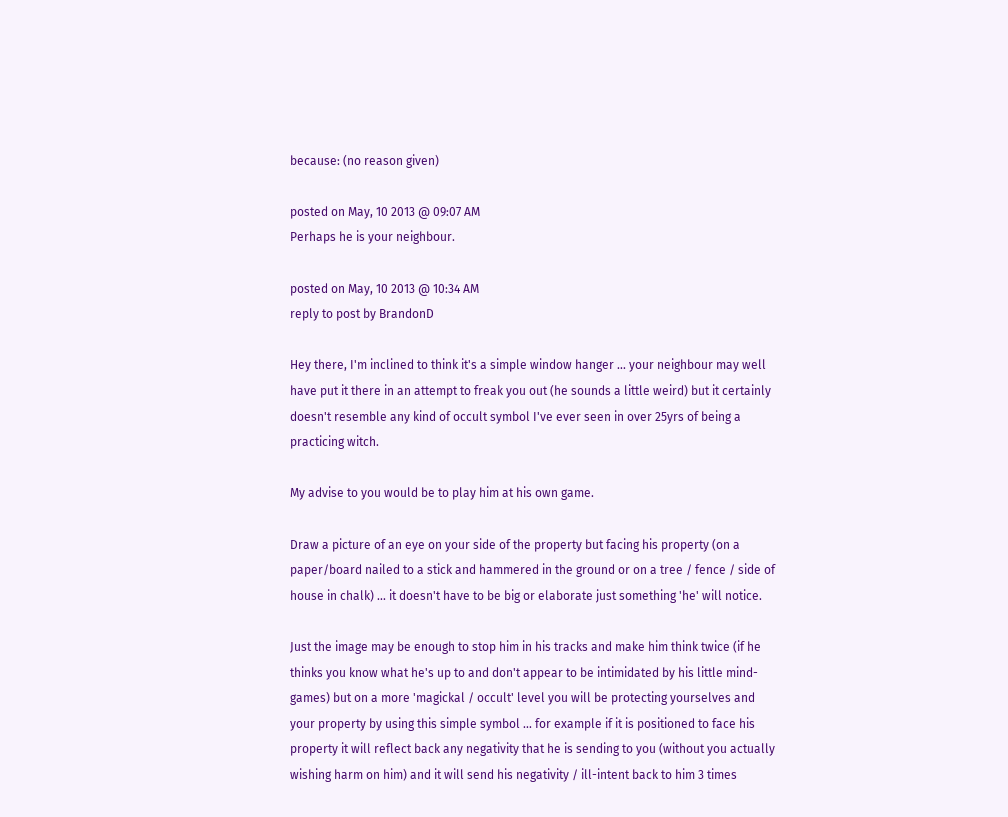because: (no reason given)

posted on May, 10 2013 @ 09:07 AM
Perhaps he is your neighbour.

posted on May, 10 2013 @ 10:34 AM
reply to post by BrandonD

Hey there, I'm inclined to think it's a simple window hanger ... your neighbour may well have put it there in an attempt to freak you out (he sounds a little weird) but it certainly doesn't resemble any kind of occult symbol I've ever seen in over 25yrs of being a practicing witch.

My advise to you would be to play him at his own game.

Draw a picture of an eye on your side of the property but facing his property (on a paper/board nailed to a stick and hammered in the ground or on a tree / fence / side of house in chalk) ... it doesn't have to be big or elaborate just something 'he' will notice.

Just the image may be enough to stop him in his tracks and make him think twice (if he thinks you know what he's up to and don't appear to be intimidated by his little mind-games) but on a more 'magickal / occult' level you will be protecting yourselves and your property by using this simple symbol ... for example if it is positioned to face his property it will reflect back any negativity that he is sending to you (without you actually wishing harm on him) and it will send his negativity / ill-intent back to him 3 times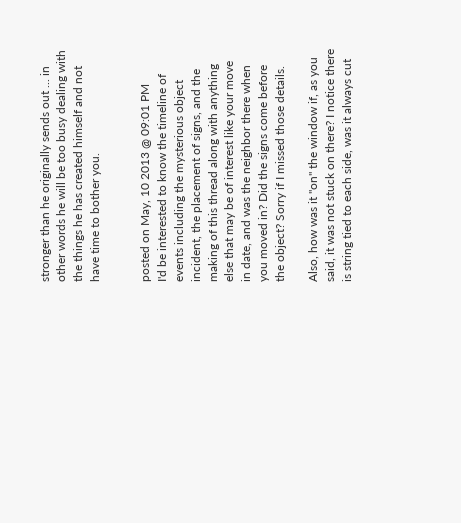stronger than he originally sends out ... in other words he will be too busy dealing with the things he has created himself and not have time to bother you.


posted on May, 10 2013 @ 09:01 PM
I'd be interested to know the timeline of events including the mysterious object incident, the placement of signs, and the making of this thread along with anything else that may be of interest like your move in date, and was the neighbor there when you moved in? Did the signs come before the object? Sorry if I missed those details.

Also, how was it "on" the window if, as you said, it was not stuck on there? I notice there is string tied to each side, was it always cut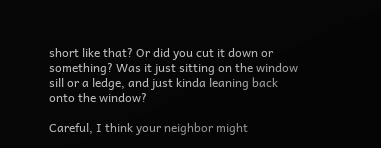short like that? Or did you cut it down or something? Was it just sitting on the window sill or a ledge, and just kinda leaning back onto the window?

Careful, I think your neighbor might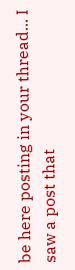be here posting in your thread... I saw a post that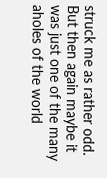struck me as rather odd. But then again maybe it was just one of the many aholes of the world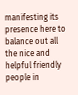manifesting its presence here to balance out all the nice and helpful friendly people in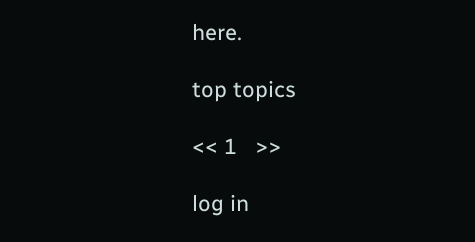here.

top topics

<< 1   >>

log in